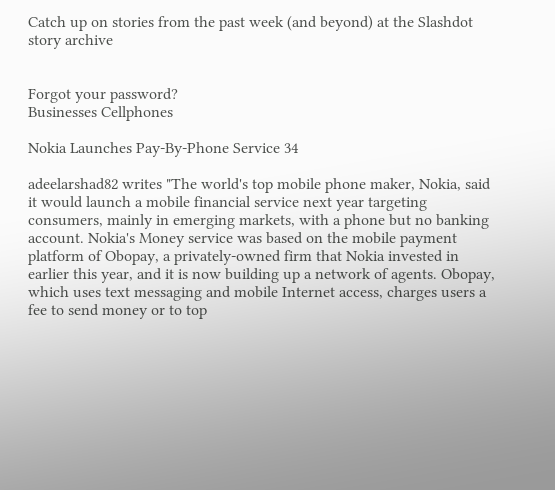Catch up on stories from the past week (and beyond) at the Slashdot story archive


Forgot your password?
Businesses Cellphones

Nokia Launches Pay-By-Phone Service 34

adeelarshad82 writes "The world's top mobile phone maker, Nokia, said it would launch a mobile financial service next year targeting consumers, mainly in emerging markets, with a phone but no banking account. Nokia's Money service was based on the mobile payment platform of Obopay, a privately-owned firm that Nokia invested in earlier this year, and it is now building up a network of agents. Obopay, which uses text messaging and mobile Internet access, charges users a fee to send money or to top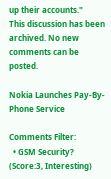up their accounts."
This discussion has been archived. No new comments can be posted.

Nokia Launches Pay-By-Phone Service

Comments Filter:
  • GSM Security? (Score:3, Interesting)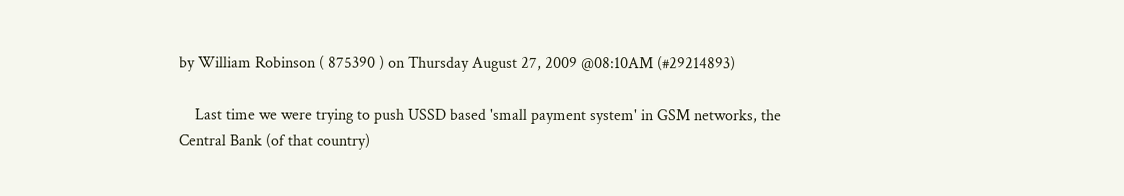by William Robinson ( 875390 ) on Thursday August 27, 2009 @08:10AM (#29214893)

    Last time we were trying to push USSD based 'small payment system' in GSM networks, the Central Bank (of that country)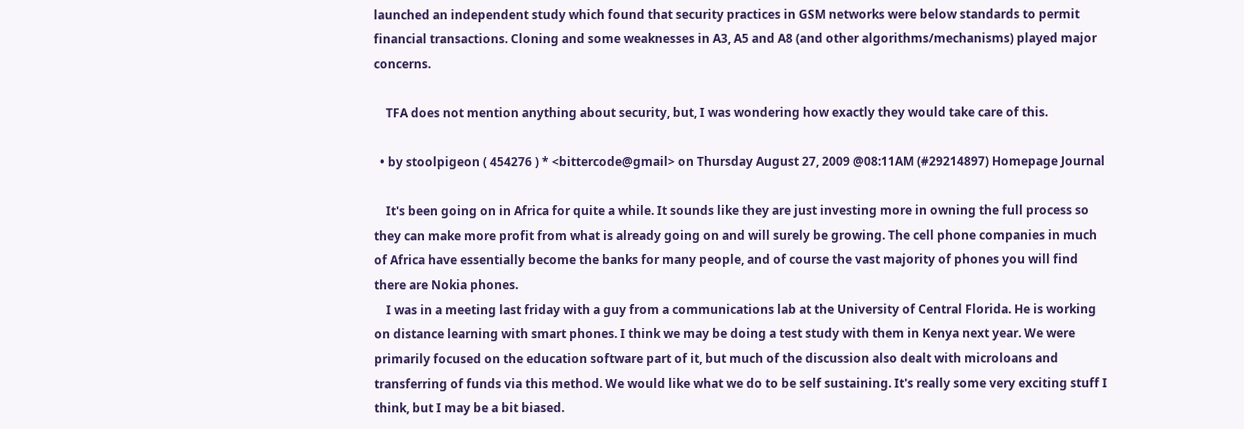launched an independent study which found that security practices in GSM networks were below standards to permit financial transactions. Cloning and some weaknesses in A3, A5 and A8 (and other algorithms/mechanisms) played major concerns.

    TFA does not mention anything about security, but, I was wondering how exactly they would take care of this.

  • by stoolpigeon ( 454276 ) * <bittercode@gmail> on Thursday August 27, 2009 @08:11AM (#29214897) Homepage Journal

    It's been going on in Africa for quite a while. It sounds like they are just investing more in owning the full process so they can make more profit from what is already going on and will surely be growing. The cell phone companies in much of Africa have essentially become the banks for many people, and of course the vast majority of phones you will find there are Nokia phones.
    I was in a meeting last friday with a guy from a communications lab at the University of Central Florida. He is working on distance learning with smart phones. I think we may be doing a test study with them in Kenya next year. We were primarily focused on the education software part of it, but much of the discussion also dealt with microloans and transferring of funds via this method. We would like what we do to be self sustaining. It's really some very exciting stuff I think, but I may be a bit biased.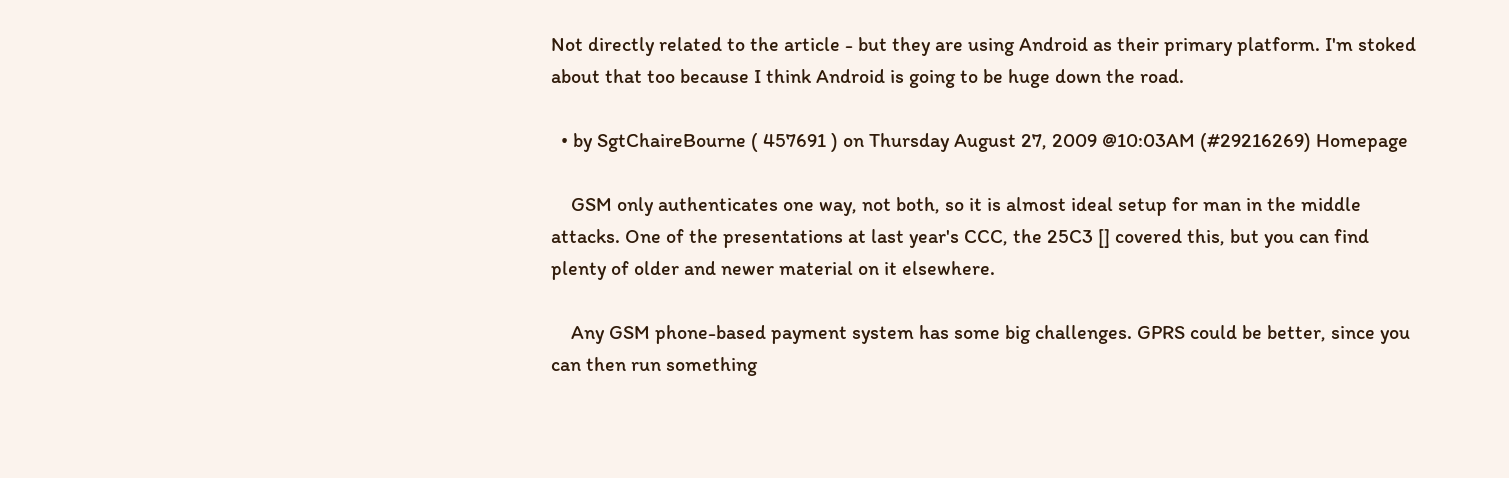Not directly related to the article - but they are using Android as their primary platform. I'm stoked about that too because I think Android is going to be huge down the road.

  • by SgtChaireBourne ( 457691 ) on Thursday August 27, 2009 @10:03AM (#29216269) Homepage

    GSM only authenticates one way, not both, so it is almost ideal setup for man in the middle attacks. One of the presentations at last year's CCC, the 25C3 [] covered this, but you can find plenty of older and newer material on it elsewhere.

    Any GSM phone-based payment system has some big challenges. GPRS could be better, since you can then run something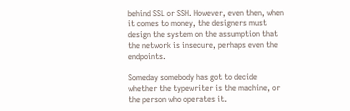behind SSL or SSH. However, even then, when it comes to money, the designers must design the system on the assumption that the network is insecure, perhaps even the endpoints.

Someday somebody has got to decide whether the typewriter is the machine, or the person who operates it.